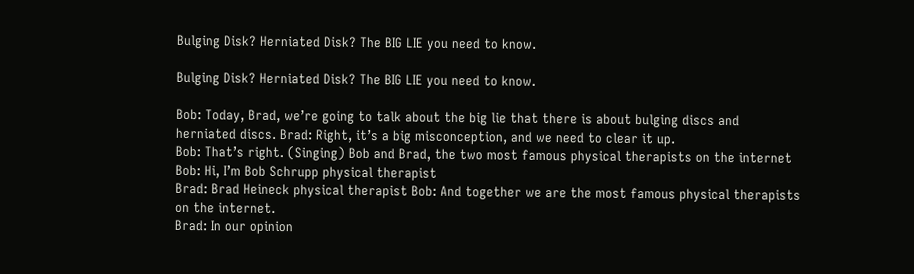Bulging Disk? Herniated Disk? The BIG LIE you need to know.

Bulging Disk? Herniated Disk? The BIG LIE you need to know.

Bob: Today, Brad, we’re going to talk about the big lie that there is about bulging discs and herniated discs. Brad: Right, it’s a big misconception, and we need to clear it up.
Bob: That’s right. (Singing) Bob and Brad, the two most famous physical therapists on the internet Bob: Hi, I’m Bob Schrupp physical therapist
Brad: Brad Heineck physical therapist Bob: And together we are the most famous physical therapists on the internet.
Brad: In our opinion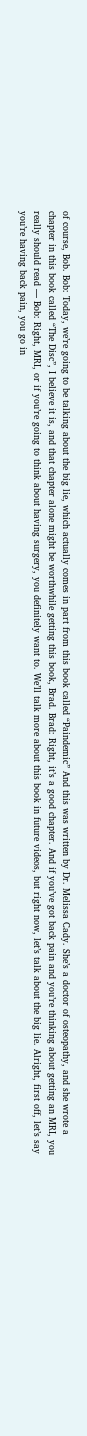of course, Bob. Bob: Today, we’re going to be talking about the big lie, which actually comes in part from this book called “Paindemic” And this was written by Dr. Melissa Cady. She’s a doctor of osteopathy, and she wrote a chapter in this book called “The Disc”, I believe it is, and that chapter alone might be worthwhile getting this book, Brad. Brad: Right, it’s a good chapter. And if you’ve got back pain and you’re thinking about getting an MRI, you really should read — Bob: Right, MRI, or if you’re going to think about having surgery, you definitely want to. We’ll talk more about this book in future videos, but right now, let’s talk about the big lie. Alright, first off, let’s say you’re having back pain, you go in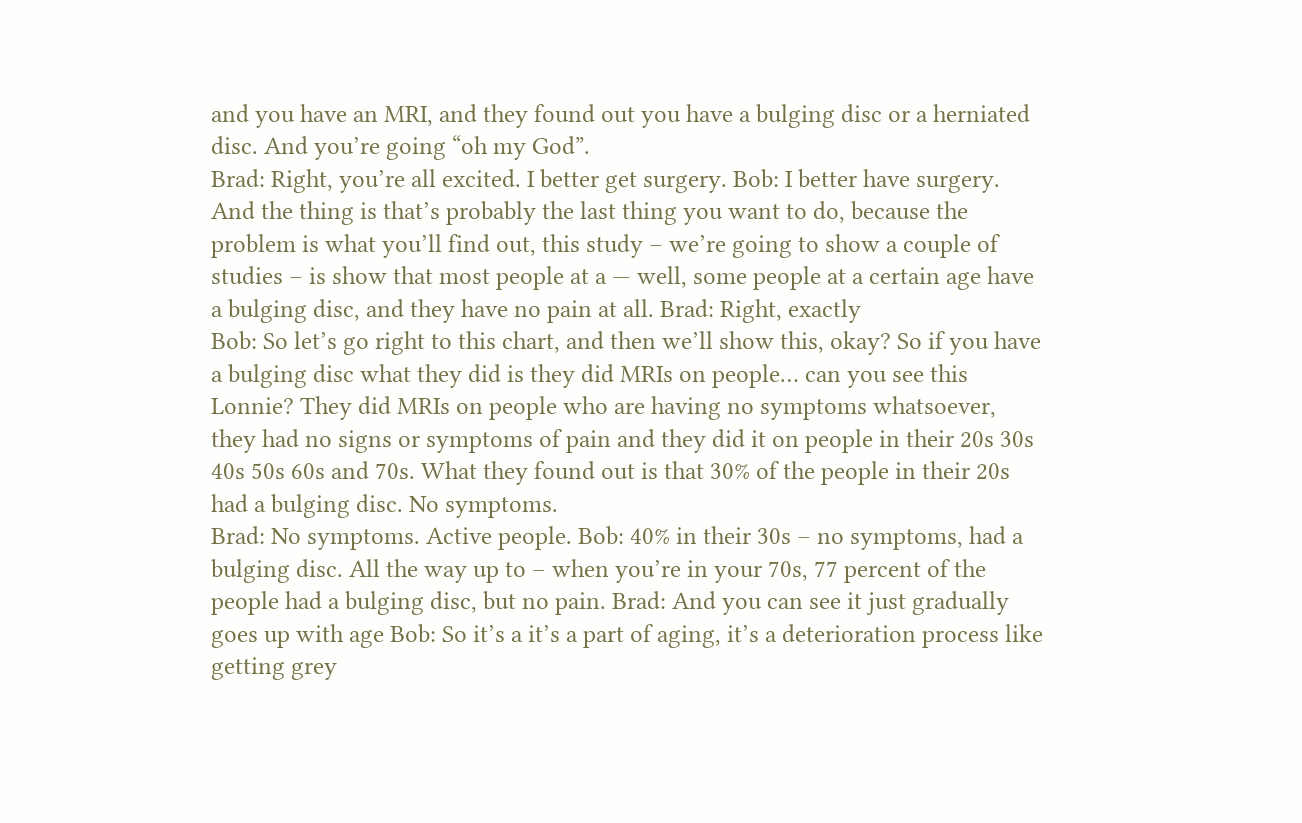and you have an MRI, and they found out you have a bulging disc or a herniated disc. And you’re going “oh my God”.
Brad: Right, you’re all excited. I better get surgery. Bob: I better have surgery. And the thing is that’s probably the last thing you want to do, because the problem is what you’ll find out, this study – we’re going to show a couple of studies – is show that most people at a — well, some people at a certain age have a bulging disc, and they have no pain at all. Brad: Right, exactly
Bob: So let’s go right to this chart, and then we’ll show this, okay? So if you have a bulging disc what they did is they did MRIs on people… can you see this Lonnie? They did MRIs on people who are having no symptoms whatsoever, they had no signs or symptoms of pain and they did it on people in their 20s 30s 40s 50s 60s and 70s. What they found out is that 30% of the people in their 20s had a bulging disc. No symptoms.
Brad: No symptoms. Active people. Bob: 40% in their 30s – no symptoms, had a bulging disc. All the way up to – when you’re in your 70s, 77 percent of the people had a bulging disc, but no pain. Brad: And you can see it just gradually goes up with age Bob: So it’s a it’s a part of aging, it’s a deterioration process like getting grey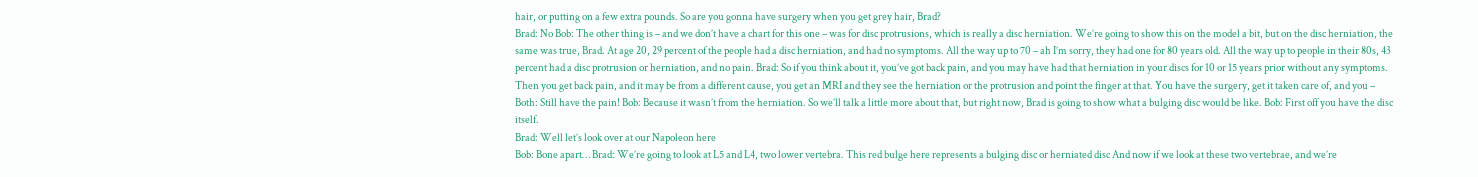hair, or putting on a few extra pounds. So are you gonna have surgery when you get grey hair, Brad?
Brad: No Bob: The other thing is – and we don’t have a chart for this one – was for disc protrusions, which is really a disc herniation. We’re going to show this on the model a bit, but on the disc herniation, the same was true, Brad. At age 20, 29 percent of the people had a disc herniation, and had no symptoms. All the way up to 70 – ah I’m sorry, they had one for 80 years old. All the way up to people in their 80s, 43 percent had a disc protrusion or herniation, and no pain. Brad: So if you think about it, you’ve got back pain, and you may have had that herniation in your discs for 10 or 15 years prior without any symptoms. Then you get back pain, and it may be from a different cause, you get an MRI and they see the herniation or the protrusion and point the finger at that. You have the surgery, get it taken care of, and you –
Both: Still have the pain! Bob: Because it wasn’t from the herniation. So we’ll talk a little more about that, but right now, Brad is going to show what a bulging disc would be like. Bob: First off you have the disc itself.
Brad: Well let’s look over at our Napoleon here
Bob: Bone apart… Brad: We’re going to look at L5 and L4, two lower vertebra. This red bulge here represents a bulging disc or herniated disc And now if we look at these two vertebrae, and we’re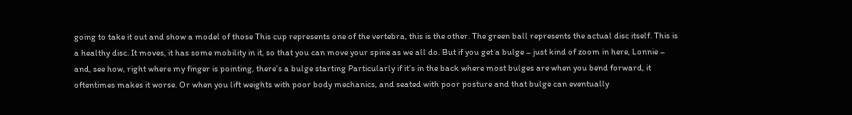going to take it out and show a model of those This cup represents one of the vertebra, this is the other. The green ball represents the actual disc itself. This is a healthy disc. It moves, it has some mobility in it, so that you can move your spine as we all do. But if you get a bulge – just kind of zoom in here, Lonnie – and, see how, right where my finger is pointing, there’s a bulge starting Particularly if it’s in the back where most bulges are when you bend forward, it oftentimes makes it worse. Or when you lift weights with poor body mechanics, and seated with poor posture and that bulge can eventually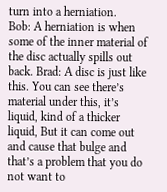turn into a herniation.
Bob: A herniation is when some of the inner material of the disc actually spills out back. Brad: A disc is just like this. You can see there’s material under this, it’s liquid, kind of a thicker liquid, But it can come out and cause that bulge and that’s a problem that you do not want to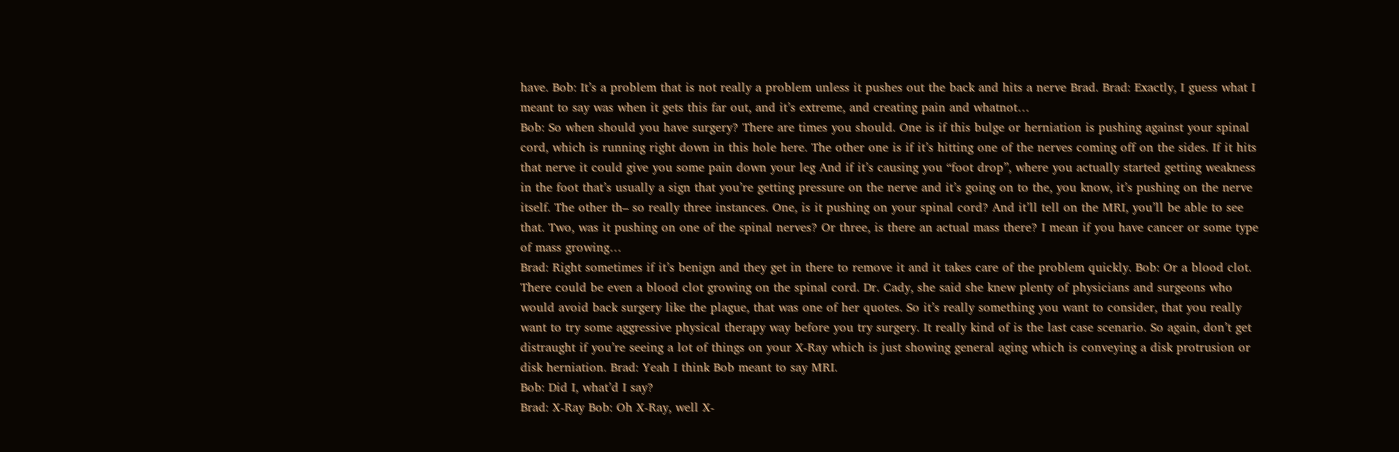have. Bob: It’s a problem that is not really a problem unless it pushes out the back and hits a nerve Brad. Brad: Exactly, I guess what I meant to say was when it gets this far out, and it’s extreme, and creating pain and whatnot…
Bob: So when should you have surgery? There are times you should. One is if this bulge or herniation is pushing against your spinal cord, which is running right down in this hole here. The other one is if it’s hitting one of the nerves coming off on the sides. If it hits that nerve it could give you some pain down your leg And if it’s causing you “foot drop”, where you actually started getting weakness in the foot that’s usually a sign that you’re getting pressure on the nerve and it’s going on to the, you know, it’s pushing on the nerve itself. The other th– so really three instances. One, is it pushing on your spinal cord? And it’ll tell on the MRI, you’ll be able to see that. Two, was it pushing on one of the spinal nerves? Or three, is there an actual mass there? I mean if you have cancer or some type of mass growing…
Brad: Right sometimes if it’s benign and they get in there to remove it and it takes care of the problem quickly. Bob: Or a blood clot. There could be even a blood clot growing on the spinal cord. Dr. Cady, she said she knew plenty of physicians and surgeons who would avoid back surgery like the plague, that was one of her quotes. So it’s really something you want to consider, that you really want to try some aggressive physical therapy way before you try surgery. It really kind of is the last case scenario. So again, don’t get distraught if you’re seeing a lot of things on your X-Ray which is just showing general aging which is conveying a disk protrusion or disk herniation. Brad: Yeah I think Bob meant to say MRI.
Bob: Did I, what’d I say?
Brad: X-Ray Bob: Oh X-Ray, well X-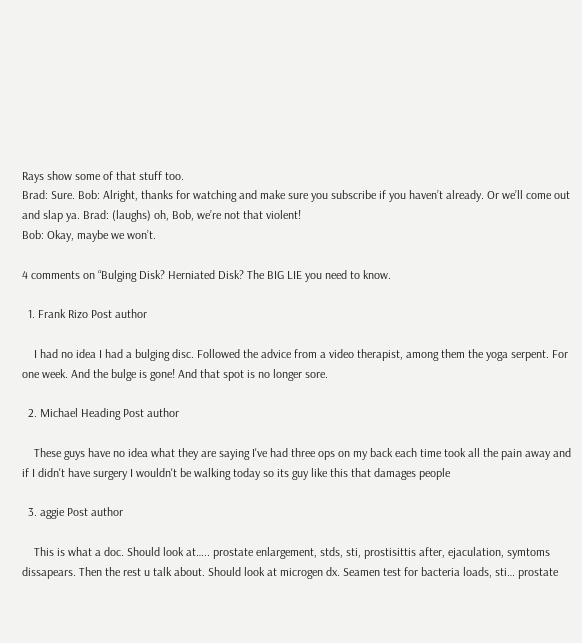Rays show some of that stuff too.
Brad: Sure. Bob: Alright, thanks for watching and make sure you subscribe if you haven’t already. Or we’ll come out and slap ya. Brad: (laughs) oh, Bob, we’re not that violent!
Bob: Okay, maybe we won’t.

4 comments on “Bulging Disk? Herniated Disk? The BIG LIE you need to know.

  1. Frank Rizo Post author

    I had no idea I had a bulging disc. Followed the advice from a video therapist, among them the yoga serpent. For one week. And the bulge is gone! And that spot is no longer sore.

  2. Michael Heading Post author

    These guys have no idea what they are saying I've had three ops on my back each time took all the pain away and if I didn't have surgery I wouldn't be walking today so its guy like this that damages people

  3. aggie Post author

    This is what a doc. Should look at….. prostate enlargement, stds, sti, prostisittis after, ejaculation, symtoms dissapears. Then the rest u talk about. Should look at microgen dx. Seamen test for bacteria loads, sti… prostate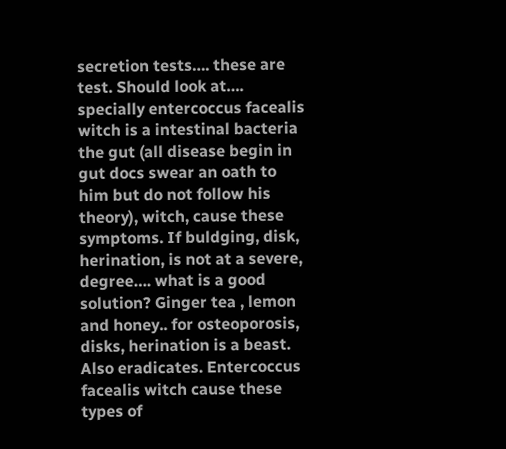secretion tests…. these are test. Should look at…. specially entercoccus facealis witch is a intestinal bacteria the gut (all disease begin in gut docs swear an oath to him but do not follow his theory), witch, cause these symptoms. If buldging, disk, herination, is not at a severe, degree…. what is a good solution? Ginger tea , lemon and honey.. for osteoporosis, disks, herination is a beast. Also eradicates. Entercoccus facealis witch cause these types of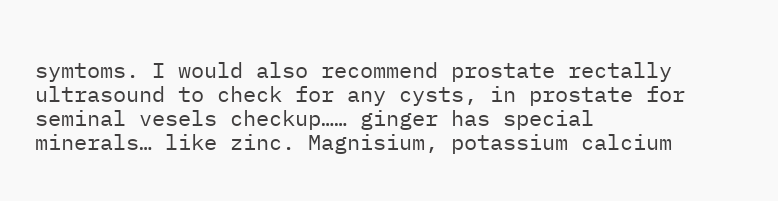symtoms. I would also recommend prostate rectally ultrasound to check for any cysts, in prostate for seminal vesels checkup…… ginger has special minerals… like zinc. Magnisium, potassium calcium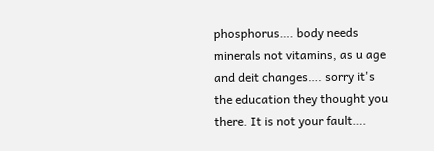phosphorus…. body needs minerals not vitamins, as u age and deit changes…. sorry it's the education they thought you there. It is not your fault….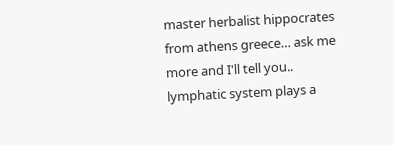master herbalist hippocrates from athens greece… ask me more and I'll tell you.. lymphatic system plays a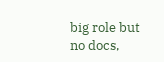big role but no docs,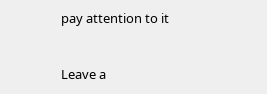pay attention to it


Leave a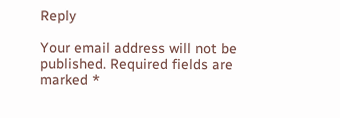Reply

Your email address will not be published. Required fields are marked *